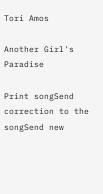Tori Amos

Another Girl's Paradise

Print songSend correction to the songSend new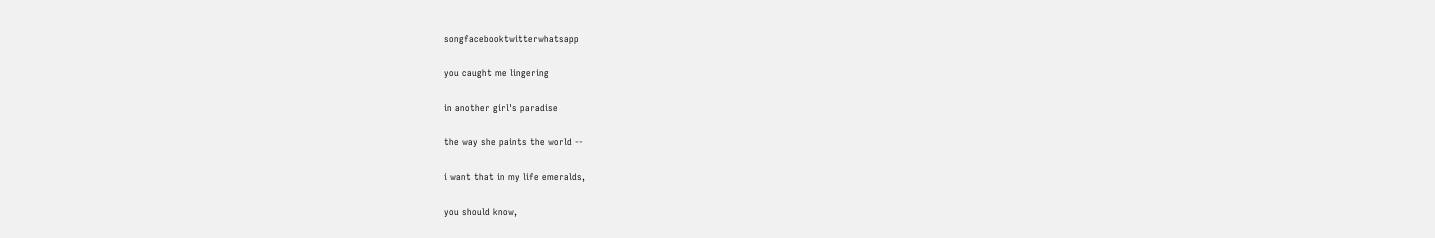songfacebooktwitterwhatsapp

you caught me lingering

in another girl's paradise

the way she paints the world --

i want that in my life emeralds,

you should know,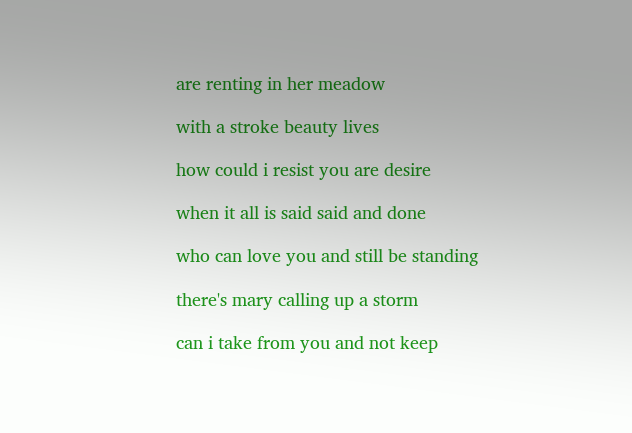are renting in her meadow

with a stroke beauty lives

how could i resist you are desire

when it all is said said and done

who can love you and still be standing

there's mary calling up a storm

can i take from you and not keep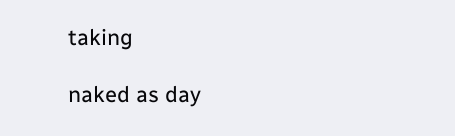taking

naked as day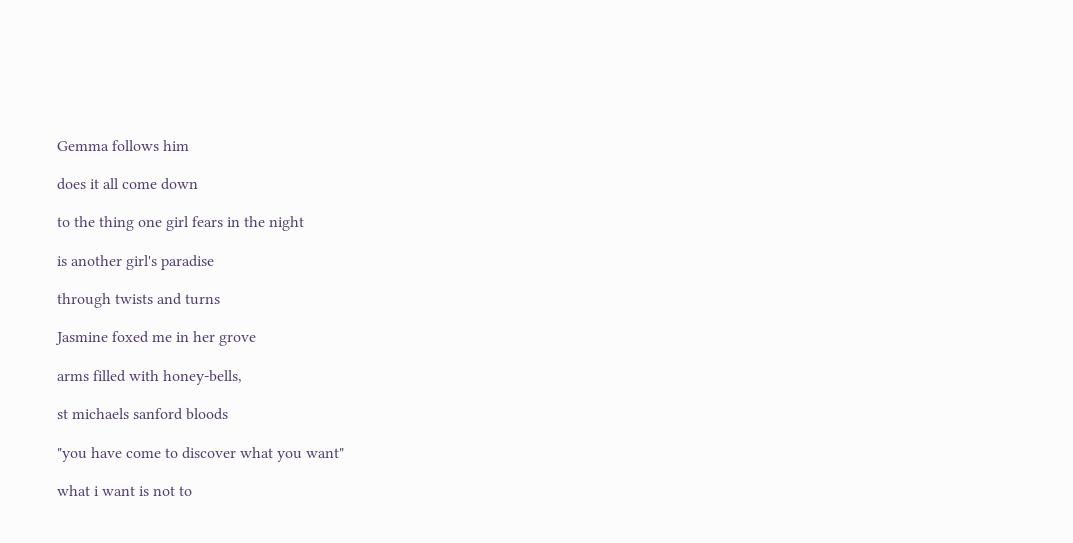Gemma follows him

does it all come down

to the thing one girl fears in the night

is another girl's paradise

through twists and turns

Jasmine foxed me in her grove

arms filled with honey-bells,

st michaels sanford bloods

"you have come to discover what you want"

what i want is not to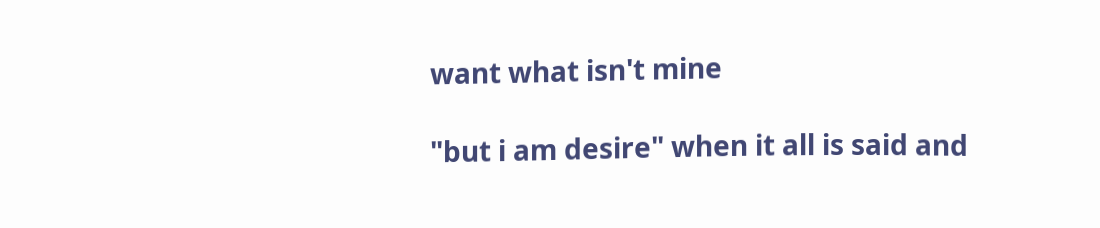want what isn't mine

"but i am desire" when it all is said and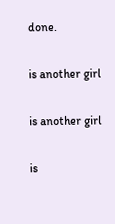done.

is another girl

is another girl

is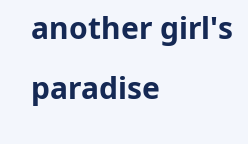another girl's paradise